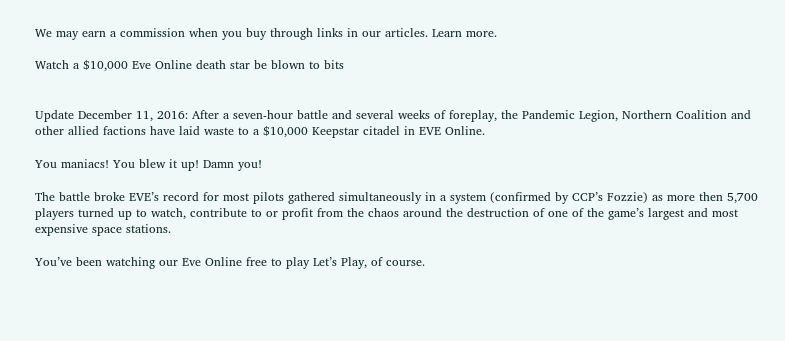We may earn a commission when you buy through links in our articles. Learn more.

Watch a $10,000 Eve Online death star be blown to bits


Update December 11, 2016: After a seven-hour battle and several weeks of foreplay, the Pandemic Legion, Northern Coalition and other allied factions have laid waste to a $10,000 Keepstar citadel in EVE Online.

You maniacs! You blew it up! Damn you!

The battle broke EVE’s record for most pilots gathered simultaneously in a system (confirmed by CCP’s Fozzie) as more then 5,700 players turned up to watch, contribute to or profit from the chaos around the destruction of one of the game’s largest and most expensive space stations.

You’ve been watching our Eve Online free to play Let’s Play, of course.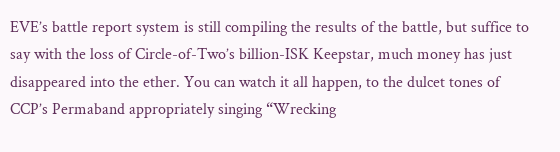EVE’s battle report system is still compiling the results of the battle, but suffice to say with the loss of Circle-of-Two’s billion-ISK Keepstar, much money has just disappeared into the ether. You can watch it all happen, to the dulcet tones of CCP’s Permaband appropriately singing “Wrecking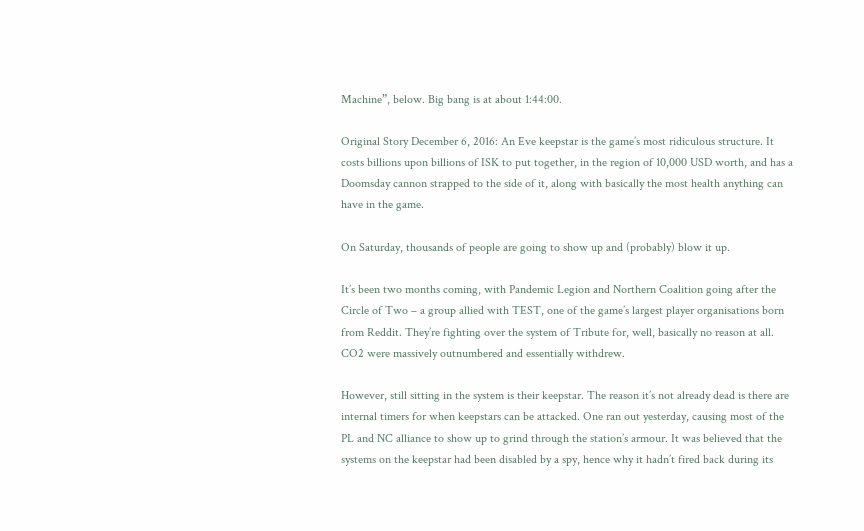Machine”, below. Big bang is at about 1:44:00.

Original Story December 6, 2016: An Eve keepstar is the game’s most ridiculous structure. It costs billions upon billions of ISK to put together, in the region of 10,000 USD worth, and has a Doomsday cannon strapped to the side of it, along with basically the most health anything can have in the game.

On Saturday, thousands of people are going to show up and (probably) blow it up.

It’s been two months coming, with Pandemic Legion and Northern Coalition going after the Circle of Two – a group allied with TEST, one of the game’s largest player organisations born from Reddit. They’re fighting over the system of Tribute for, well, basically no reason at all. CO2 were massively outnumbered and essentially withdrew.

However, still sitting in the system is their keepstar. The reason it’s not already dead is there are internal timers for when keepstars can be attacked. One ran out yesterday, causing most of the PL and NC alliance to show up to grind through the station’s armour. It was believed that the systems on the keepstar had been disabled by a spy, hence why it hadn’t fired back during its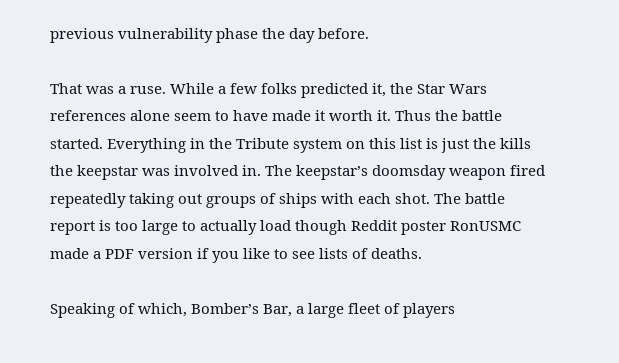previous vulnerability phase the day before.

That was a ruse. While a few folks predicted it, the Star Wars references alone seem to have made it worth it. Thus the battle started. Everything in the Tribute system on this list is just the kills the keepstar was involved in. The keepstar’s doomsday weapon fired repeatedly taking out groups of ships with each shot. The battle report is too large to actually load though Reddit poster RonUSMC made a PDF version if you like to see lists of deaths.

Speaking of which, Bomber’s Bar, a large fleet of players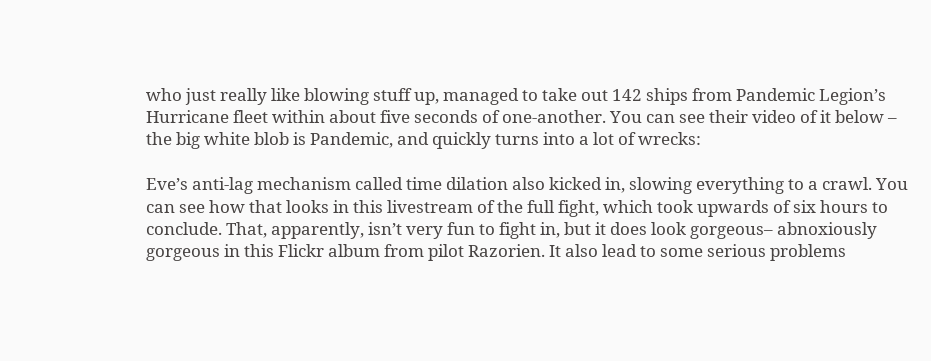who just really like blowing stuff up, managed to take out 142 ships from Pandemic Legion’s Hurricane fleet within about five seconds of one-another. You can see their video of it below – the big white blob is Pandemic, and quickly turns into a lot of wrecks:

Eve’s anti-lag mechanism called time dilation also kicked in, slowing everything to a crawl. You can see how that looks in this livestream of the full fight, which took upwards of six hours to conclude. That, apparently, isn’t very fun to fight in, but it does look gorgeous– abnoxiously gorgeous in this Flickr album from pilot Razorien. It also lead to some serious problems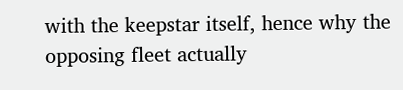with the keepstar itself, hence why the opposing fleet actually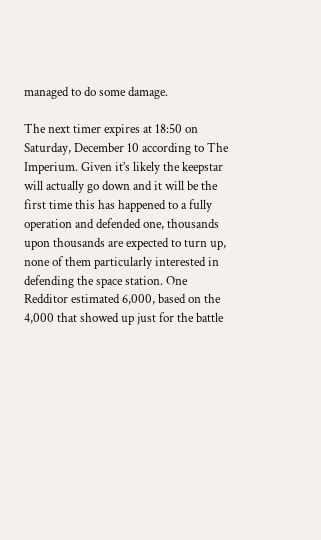managed to do some damage.

The next timer expires at 18:50 on Saturday, December 10 according to The Imperium. Given it’s likely the keepstar will actually go down and it will be the first time this has happened to a fully operation and defended one, thousands upon thousands are expected to turn up, none of them particularly interested in defending the space station. One Redditor estimated 6,000, based on the 4,000 that showed up just for the battle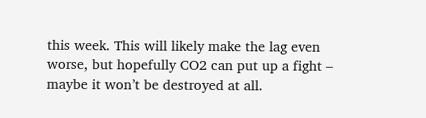this week. This will likely make the lag even worse, but hopefully CO2 can put up a fight – maybe it won’t be destroyed at all.